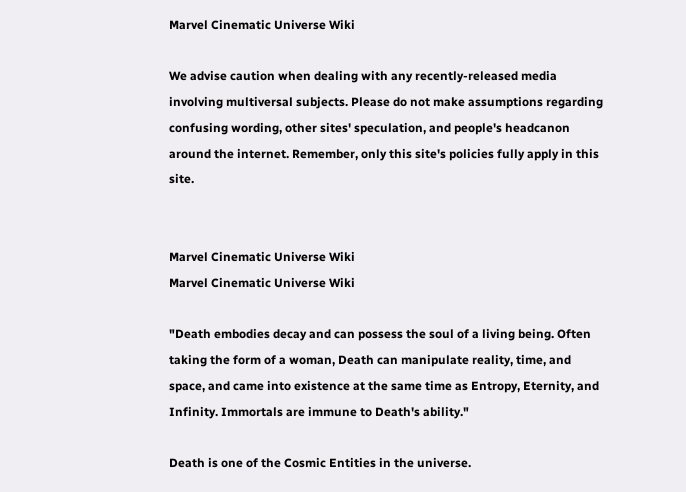Marvel Cinematic Universe Wiki

We advise caution when dealing with any recently-released media involving multiversal subjects. Please do not make assumptions regarding confusing wording, other sites' speculation, and people's headcanon around the internet. Remember, only this site's policies fully apply in this site.


Marvel Cinematic Universe Wiki
Marvel Cinematic Universe Wiki

"Death embodies decay and can possess the soul of a living being. Often taking the form of a woman, Death can manipulate reality, time, and space, and came into existence at the same time as Entropy, Eternity, and Infinity. Immortals are immune to Death's ability."

Death is one of the Cosmic Entities in the universe.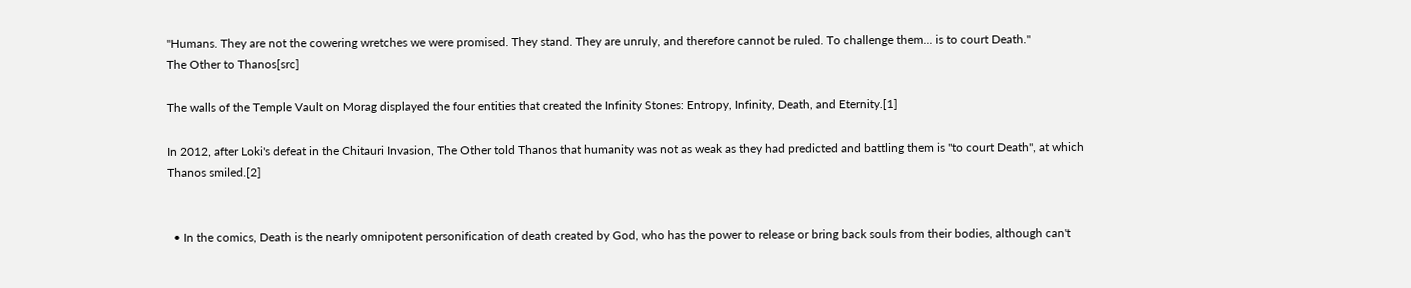"Humans. They are not the cowering wretches we were promised. They stand. They are unruly, and therefore cannot be ruled. To challenge them... is to court Death."
The Other to Thanos[src]

The walls of the Temple Vault on Morag displayed the four entities that created the Infinity Stones: Entropy, Infinity, Death, and Eternity.[1]

In 2012, after Loki's defeat in the Chitauri Invasion, The Other told Thanos that humanity was not as weak as they had predicted and battling them is "to court Death", at which Thanos smiled.[2]


  • In the comics, Death is the nearly omnipotent personification of death created by God, who has the power to release or bring back souls from their bodies, although can't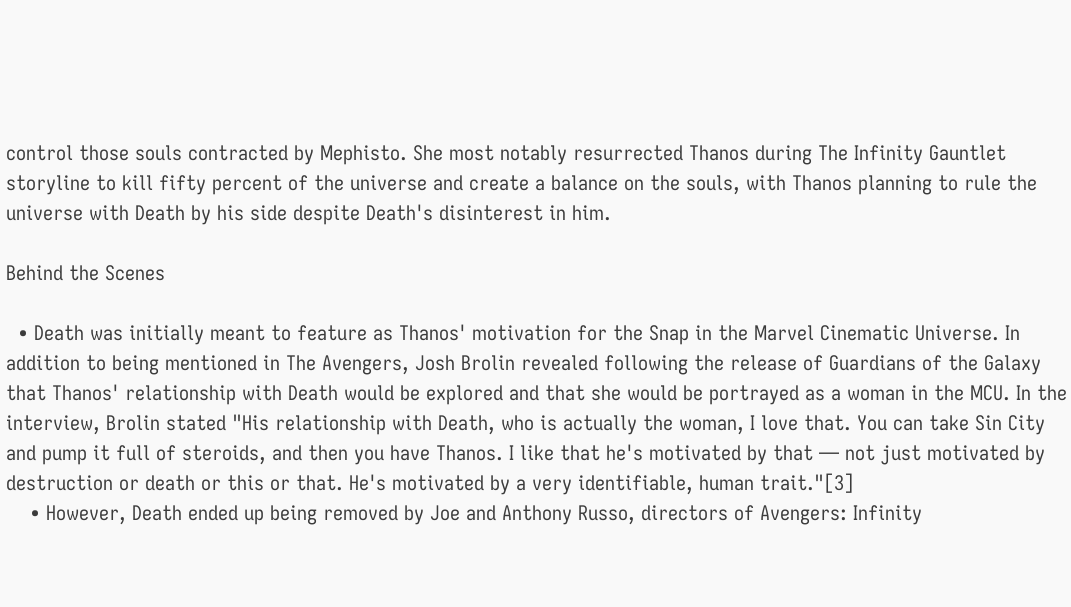control those souls contracted by Mephisto. She most notably resurrected Thanos during The Infinity Gauntlet storyline to kill fifty percent of the universe and create a balance on the souls, with Thanos planning to rule the universe with Death by his side despite Death's disinterest in him.

Behind the Scenes

  • Death was initially meant to feature as Thanos' motivation for the Snap in the Marvel Cinematic Universe. In addition to being mentioned in The Avengers, Josh Brolin revealed following the release of Guardians of the Galaxy that Thanos' relationship with Death would be explored and that she would be portrayed as a woman in the MCU. In the interview, Brolin stated "His relationship with Death, who is actually the woman, I love that. You can take Sin City and pump it full of steroids, and then you have Thanos. I like that he's motivated by that — not just motivated by destruction or death or this or that. He's motivated by a very identifiable, human trait."[3]
    • However, Death ended up being removed by Joe and Anthony Russo, directors of Avengers: Infinity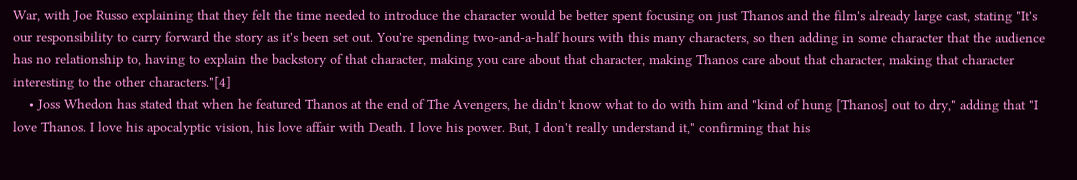War, with Joe Russo explaining that they felt the time needed to introduce the character would be better spent focusing on just Thanos and the film's already large cast, stating "It's our responsibility to carry forward the story as it's been set out. You're spending two-and-a-half hours with this many characters, so then adding in some character that the audience has no relationship to, having to explain the backstory of that character, making you care about that character, making Thanos care about that character, making that character interesting to the other characters."[4]
    • Joss Whedon has stated that when he featured Thanos at the end of The Avengers, he didn't know what to do with him and "kind of hung [Thanos] out to dry," adding that "I love Thanos. I love his apocalyptic vision, his love affair with Death. I love his power. But, I don't really understand it," confirming that his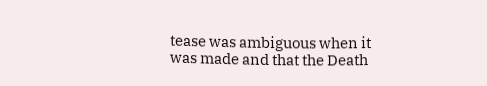tease was ambiguous when it was made and that the Death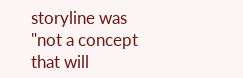storyline was "not a concept that will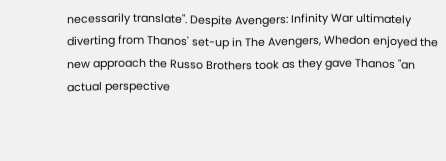necessarily translate". Despite Avengers: Infinity War ultimately diverting from Thanos' set-up in The Avengers, Whedon enjoyed the new approach the Russo Brothers took as they gave Thanos "an actual perspective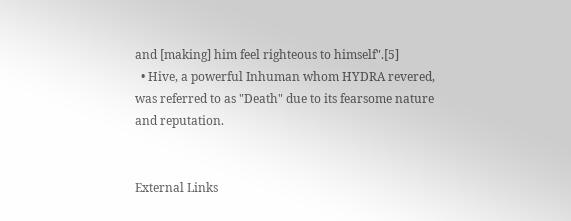and [making] him feel righteous to himself".[5]
  • Hive, a powerful Inhuman whom HYDRA revered, was referred to as "Death" due to its fearsome nature and reputation.


External Links